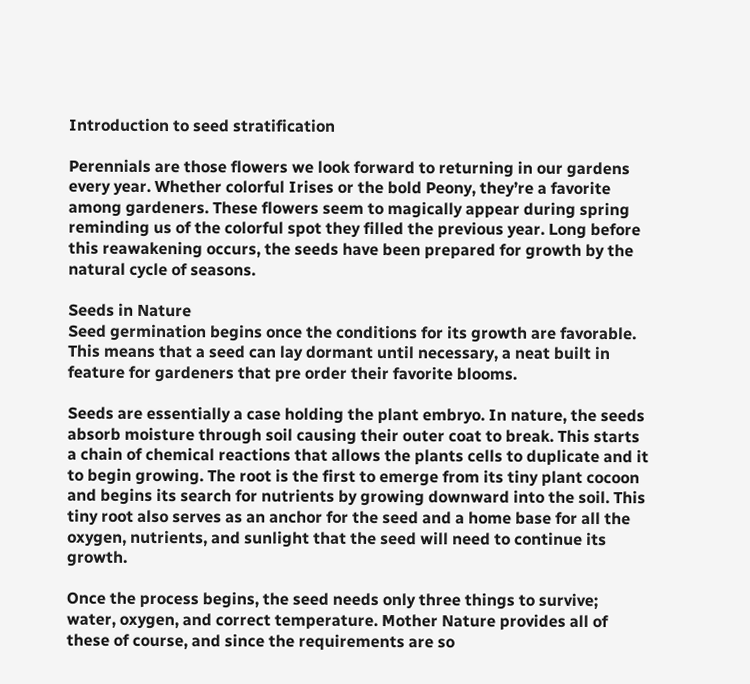Introduction to seed stratification

Perennials are those flowers we look forward to returning in our gardens every year. Whether colorful Irises or the bold Peony, they’re a favorite among gardeners. These flowers seem to magically appear during spring reminding us of the colorful spot they filled the previous year. Long before this reawakening occurs, the seeds have been prepared for growth by the natural cycle of seasons.

Seeds in Nature
Seed germination begins once the conditions for its growth are favorable. This means that a seed can lay dormant until necessary, a neat built in feature for gardeners that pre order their favorite blooms.

Seeds are essentially a case holding the plant embryo. In nature, the seeds absorb moisture through soil causing their outer coat to break. This starts a chain of chemical reactions that allows the plants cells to duplicate and it to begin growing. The root is the first to emerge from its tiny plant cocoon and begins its search for nutrients by growing downward into the soil. This tiny root also serves as an anchor for the seed and a home base for all the oxygen, nutrients, and sunlight that the seed will need to continue its growth.

Once the process begins, the seed needs only three things to survive; water, oxygen, and correct temperature. Mother Nature provides all of these of course, and since the requirements are so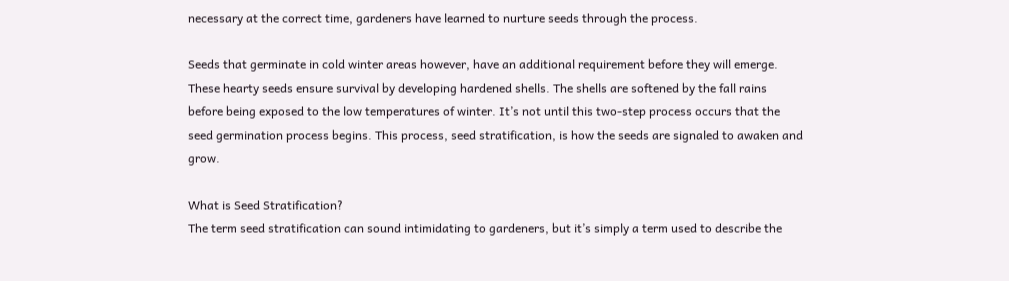necessary at the correct time, gardeners have learned to nurture seeds through the process.

Seeds that germinate in cold winter areas however, have an additional requirement before they will emerge. These hearty seeds ensure survival by developing hardened shells. The shells are softened by the fall rains before being exposed to the low temperatures of winter. It’s not until this two-step process occurs that the seed germination process begins. This process, seed stratification, is how the seeds are signaled to awaken and grow.

What is Seed Stratification?
The term seed stratification can sound intimidating to gardeners, but it’s simply a term used to describe the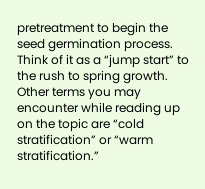pretreatment to begin the seed germination process. Think of it as a “jump start” to the rush to spring growth. Other terms you may encounter while reading up on the topic are “cold stratification” or “warm stratification.”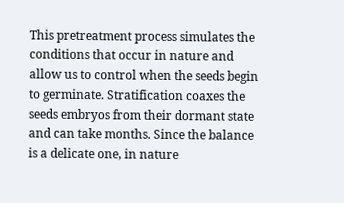This pretreatment process simulates the conditions that occur in nature and allow us to control when the seeds begin to germinate. Stratification coaxes the seeds embryos from their dormant state and can take months. Since the balance is a delicate one, in nature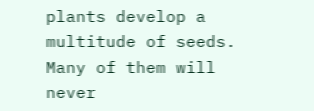plants develop a multitude of seeds. Many of them will never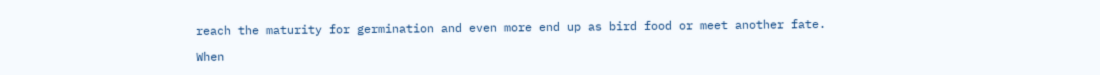reach the maturity for germination and even more end up as bird food or meet another fate.

When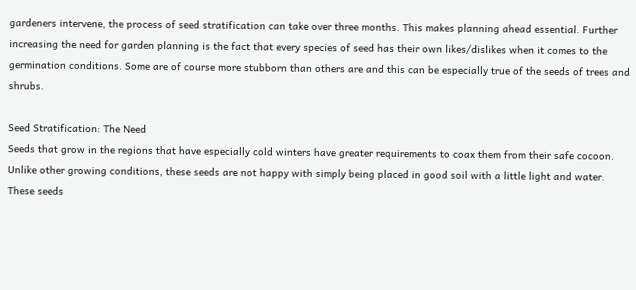gardeners intervene, the process of seed stratification can take over three months. This makes planning ahead essential. Further increasing the need for garden planning is the fact that every species of seed has their own likes/dislikes when it comes to the germination conditions. Some are of course more stubborn than others are and this can be especially true of the seeds of trees and shrubs.

Seed Stratification: The Need
Seeds that grow in the regions that have especially cold winters have greater requirements to coax them from their safe cocoon.  Unlike other growing conditions, these seeds are not happy with simply being placed in good soil with a little light and water. These seeds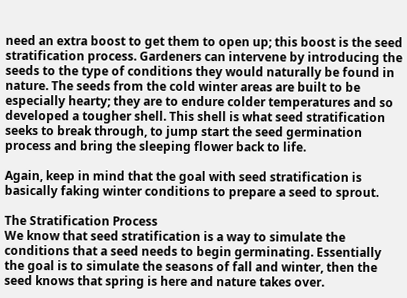need an extra boost to get them to open up; this boost is the seed stratification process. Gardeners can intervene by introducing the seeds to the type of conditions they would naturally be found in nature. The seeds from the cold winter areas are built to be especially hearty; they are to endure colder temperatures and so developed a tougher shell. This shell is what seed stratification seeks to break through, to jump start the seed germination process and bring the sleeping flower back to life.

Again, keep in mind that the goal with seed stratification is basically faking winter conditions to prepare a seed to sprout.

The Stratification Process
We know that seed stratification is a way to simulate the conditions that a seed needs to begin germinating. Essentially the goal is to simulate the seasons of fall and winter, then the seed knows that spring is here and nature takes over.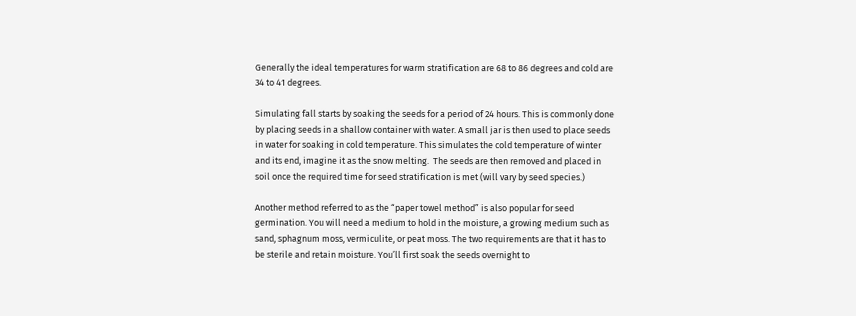Generally the ideal temperatures for warm stratification are 68 to 86 degrees and cold are 34 to 41 degrees.

Simulating fall starts by soaking the seeds for a period of 24 hours. This is commonly done by placing seeds in a shallow container with water. A small jar is then used to place seeds in water for soaking in cold temperature. This simulates the cold temperature of winter and its end, imagine it as the snow melting.  The seeds are then removed and placed in soil once the required time for seed stratification is met (will vary by seed species.)

Another method referred to as the “paper towel method” is also popular for seed germination. You will need a medium to hold in the moisture, a growing medium such as sand, sphagnum moss, vermiculite, or peat moss. The two requirements are that it has to be sterile and retain moisture. You’ll first soak the seeds overnight to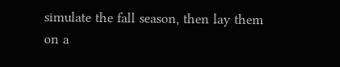simulate the fall season, then lay them on a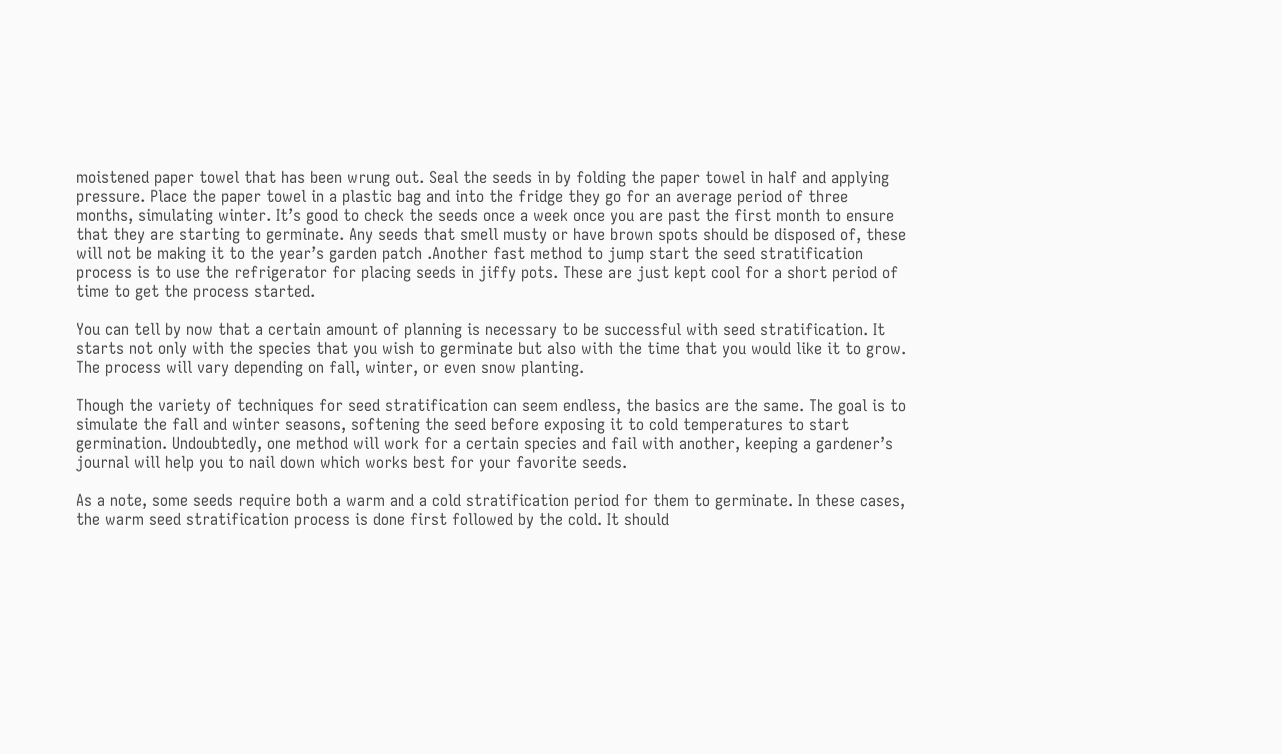moistened paper towel that has been wrung out. Seal the seeds in by folding the paper towel in half and applying pressure. Place the paper towel in a plastic bag and into the fridge they go for an average period of three months, simulating winter. It’s good to check the seeds once a week once you are past the first month to ensure that they are starting to germinate. Any seeds that smell musty or have brown spots should be disposed of, these will not be making it to the year’s garden patch .Another fast method to jump start the seed stratification process is to use the refrigerator for placing seeds in jiffy pots. These are just kept cool for a short period of time to get the process started.

You can tell by now that a certain amount of planning is necessary to be successful with seed stratification. It starts not only with the species that you wish to germinate but also with the time that you would like it to grow. The process will vary depending on fall, winter, or even snow planting.

Though the variety of techniques for seed stratification can seem endless, the basics are the same. The goal is to simulate the fall and winter seasons, softening the seed before exposing it to cold temperatures to start germination. Undoubtedly, one method will work for a certain species and fail with another, keeping a gardener’s journal will help you to nail down which works best for your favorite seeds.

As a note, some seeds require both a warm and a cold stratification period for them to germinate. In these cases, the warm seed stratification process is done first followed by the cold. It should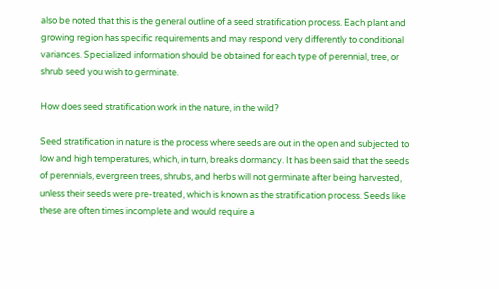also be noted that this is the general outline of a seed stratification process. Each plant and growing region has specific requirements and may respond very differently to conditional variances. Specialized information should be obtained for each type of perennial, tree, or shrub seed you wish to germinate.

How does seed stratification work in the nature, in the wild?

Seed stratification in nature is the process where seeds are out in the open and subjected to low and high temperatures, which, in turn, breaks dormancy. It has been said that the seeds of perennials, evergreen trees, shrubs, and herbs will not germinate after being harvested, unless their seeds were pre-treated, which is known as the stratification process. Seeds like these are often times incomplete and would require a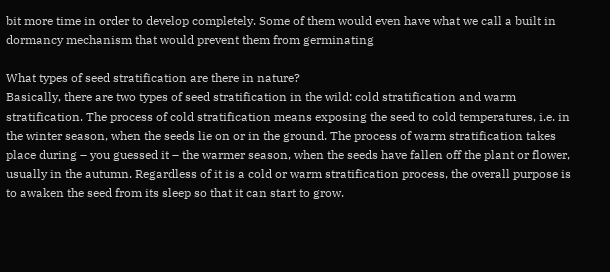bit more time in order to develop completely. Some of them would even have what we call a built in dormancy mechanism that would prevent them from germinating

What types of seed stratification are there in nature?
Basically, there are two types of seed stratification in the wild: cold stratification and warm stratification. The process of cold stratification means exposing the seed to cold temperatures, i.e. in the winter season, when the seeds lie on or in the ground. The process of warm stratification takes place during – you guessed it – the warmer season, when the seeds have fallen off the plant or flower, usually in the autumn. Regardless of it is a cold or warm stratification process, the overall purpose is to awaken the seed from its sleep so that it can start to grow.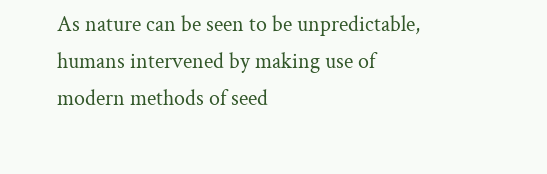As nature can be seen to be unpredictable, humans intervened by making use of modern methods of seed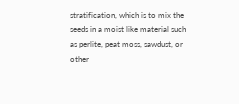stratification, which is to mix the seeds in a moist like material such as perlite, peat moss, sawdust, or other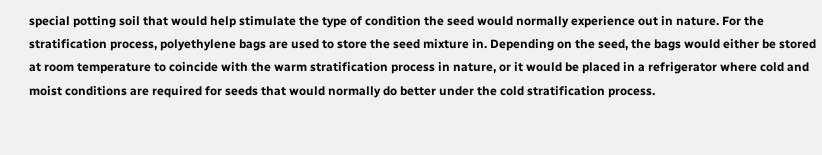special potting soil that would help stimulate the type of condition the seed would normally experience out in nature. For the stratification process, polyethylene bags are used to store the seed mixture in. Depending on the seed, the bags would either be stored at room temperature to coincide with the warm stratification process in nature, or it would be placed in a refrigerator where cold and moist conditions are required for seeds that would normally do better under the cold stratification process.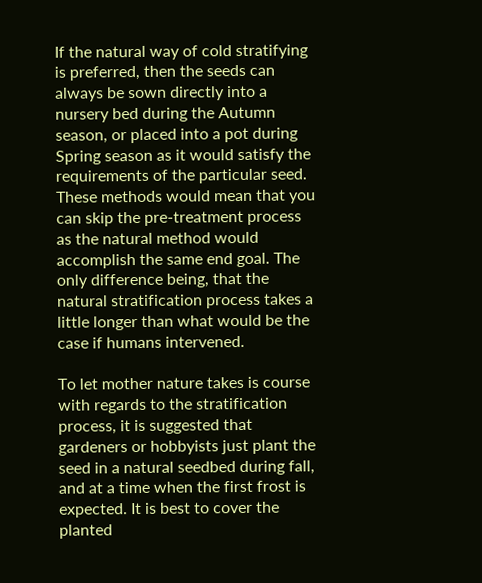If the natural way of cold stratifying is preferred, then the seeds can always be sown directly into a nursery bed during the Autumn season, or placed into a pot during Spring season as it would satisfy the requirements of the particular seed. These methods would mean that you can skip the pre-treatment process as the natural method would accomplish the same end goal. The only difference being, that the natural stratification process takes a little longer than what would be the case if humans intervened.

To let mother nature takes is course with regards to the stratification process, it is suggested that gardeners or hobbyists just plant the seed in a natural seedbed during fall, and at a time when the first frost is expected. It is best to cover the planted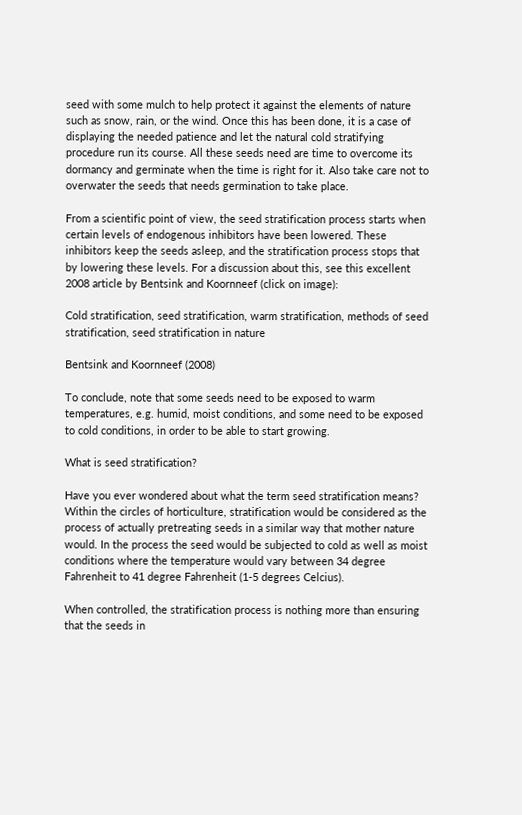seed with some mulch to help protect it against the elements of nature such as snow, rain, or the wind. Once this has been done, it is a case of displaying the needed patience and let the natural cold stratifying procedure run its course. All these seeds need are time to overcome its dormancy and germinate when the time is right for it. Also take care not to overwater the seeds that needs germination to take place.

From a scientific point of view, the seed stratification process starts when certain levels of endogenous inhibitors have been lowered. These inhibitors keep the seeds asleep, and the stratification process stops that by lowering these levels. For a discussion about this, see this excellent 2008 article by Bentsink and Koornneef (click on image):

Cold stratification, seed stratification, warm stratification, methods of seed stratification, seed stratification in nature

Bentsink and Koornneef (2008)

To conclude, note that some seeds need to be exposed to warm temperatures, e.g. humid, moist conditions, and some need to be exposed to cold conditions, in order to be able to start growing.

What is seed stratification?

Have you ever wondered about what the term seed stratification means? Within the circles of horticulture, stratification would be considered as the process of actually pretreating seeds in a similar way that mother nature would. In the process the seed would be subjected to cold as well as moist conditions where the temperature would vary between 34 degree Fahrenheit to 41 degree Fahrenheit (1-5 degrees Celcius).

When controlled, the stratification process is nothing more than ensuring that the seeds in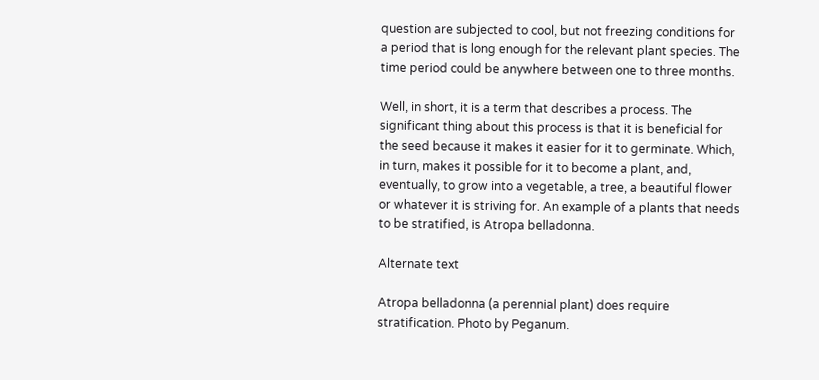question are subjected to cool, but not freezing conditions for a period that is long enough for the relevant plant species. The time period could be anywhere between one to three months.

Well, in short, it is a term that describes a process. The significant thing about this process is that it is beneficial for the seed because it makes it easier for it to germinate. Which, in turn, makes it possible for it to become a plant, and, eventually, to grow into a vegetable, a tree, a beautiful flower or whatever it is striving for. An example of a plants that needs to be stratified, is Atropa belladonna.

Alternate text

Atropa belladonna (a perennial plant) does require stratification. Photo by Peganum.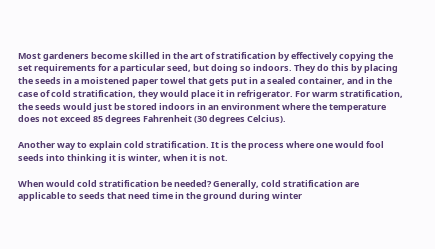Most gardeners become skilled in the art of stratification by effectively copying the set requirements for a particular seed, but doing so indoors. They do this by placing the seeds in a moistened paper towel that gets put in a sealed container, and in the case of cold stratification, they would place it in refrigerator. For warm stratification, the seeds would just be stored indoors in an environment where the temperature does not exceed 85 degrees Fahrenheit (30 degrees Celcius).

Another way to explain cold stratification. It is the process where one would fool seeds into thinking it is winter, when it is not.

When would cold stratification be needed? Generally, cold stratification are applicable to seeds that need time in the ground during winter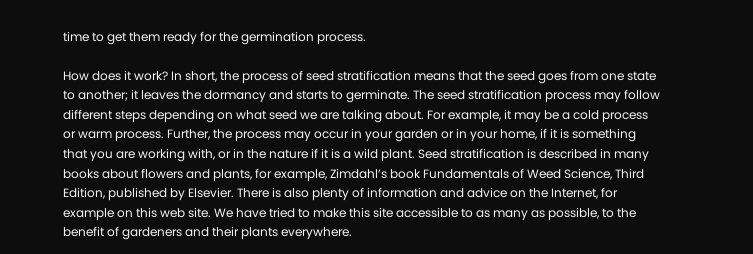time to get them ready for the germination process.

How does it work? In short, the process of seed stratification means that the seed goes from one state to another; it leaves the dormancy and starts to germinate. The seed stratification process may follow different steps depending on what seed we are talking about. For example, it may be a cold process or warm process. Further, the process may occur in your garden or in your home, if it is something that you are working with, or in the nature if it is a wild plant. Seed stratification is described in many books about flowers and plants, for example, Zimdahl’s book Fundamentals of Weed Science, Third Edition, published by Elsevier. There is also plenty of information and advice on the Internet, for example on this web site. We have tried to make this site accessible to as many as possible, to the benefit of gardeners and their plants everywhere.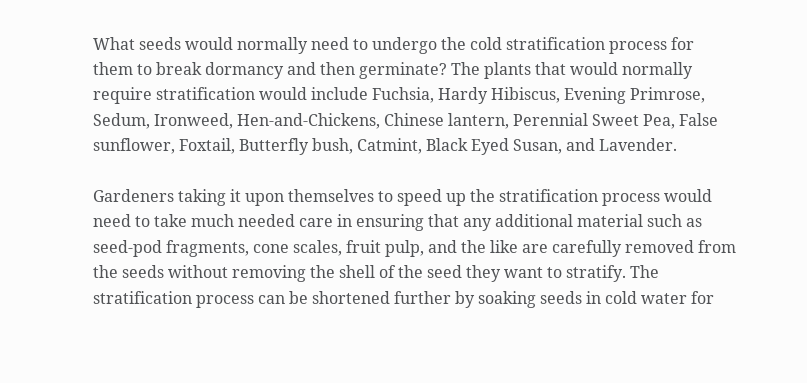What seeds would normally need to undergo the cold stratification process for them to break dormancy and then germinate? The plants that would normally require stratification would include Fuchsia, Hardy Hibiscus, Evening Primrose, Sedum, Ironweed, Hen-and-Chickens, Chinese lantern, Perennial Sweet Pea, False sunflower, Foxtail, Butterfly bush, Catmint, Black Eyed Susan, and Lavender.

Gardeners taking it upon themselves to speed up the stratification process would need to take much needed care in ensuring that any additional material such as seed-pod fragments, cone scales, fruit pulp, and the like are carefully removed from the seeds without removing the shell of the seed they want to stratify. The stratification process can be shortened further by soaking seeds in cold water for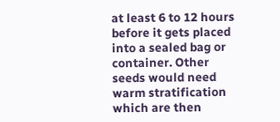at least 6 to 12 hours before it gets placed into a sealed bag or container. Other seeds would need warm stratification which are then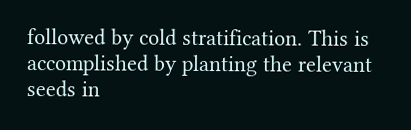followed by cold stratification. This is accomplished by planting the relevant seeds in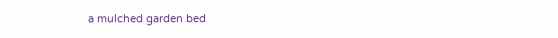a mulched garden bed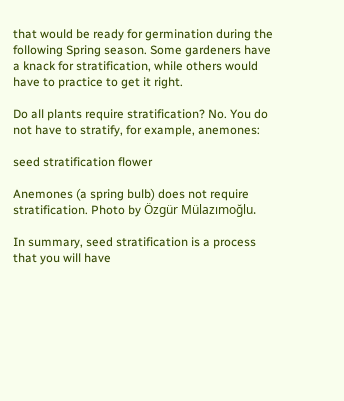that would be ready for germination during the following Spring season. Some gardeners have a knack for stratification, while others would have to practice to get it right.

Do all plants require stratification? No. You do not have to stratify, for example, anemones:

seed stratification flower

Anemones (a spring bulb) does not require stratification. Photo by Özgür Mülazımoğlu.

In summary, seed stratification is a process that you will have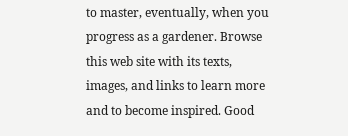to master, eventually, when you progress as a gardener. Browse this web site with its texts, images, and links to learn more and to become inspired. Good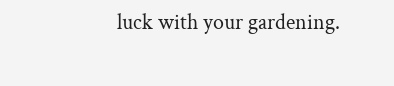luck with your gardening.